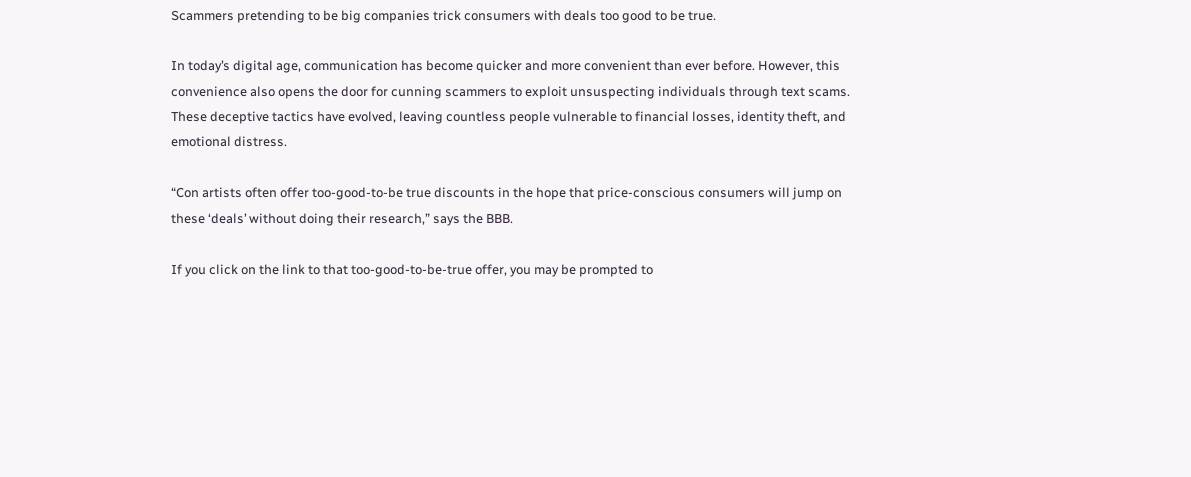Scammers pretending to be big companies trick consumers with deals too good to be true.

In today’s digital age, communication has become quicker and more convenient than ever before. However, this convenience also opens the door for cunning scammers to exploit unsuspecting individuals through text scams. These deceptive tactics have evolved, leaving countless people vulnerable to financial losses, identity theft, and emotional distress.

“Con artists often offer too-good-to-be true discounts in the hope that price-conscious consumers will jump on these ‘deals’ without doing their research,” says the BBB.

If you click on the link to that too-good-to-be-true offer, you may be prompted to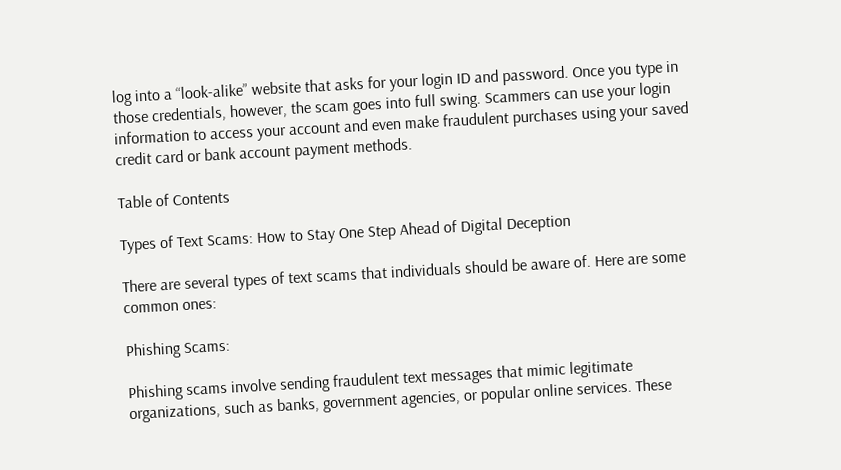log into a “look-alike” website that asks for your login ID and password. Once you type in those credentials, however, the scam goes into full swing. Scammers can use your login information to access your account and even make fraudulent purchases using your saved credit card or bank account payment methods.

Table of Contents

Types of Text Scams: How to Stay One Step Ahead of Digital Deception

There are several types of text scams that individuals should be aware of. Here are some common ones:

Phishing Scams:

Phishing scams involve sending fraudulent text messages that mimic legitimate organizations, such as banks, government agencies, or popular online services. These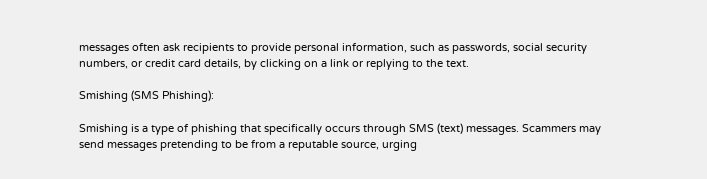messages often ask recipients to provide personal information, such as passwords, social security numbers, or credit card details, by clicking on a link or replying to the text.

Smishing (SMS Phishing):

Smishing is a type of phishing that specifically occurs through SMS (text) messages. Scammers may send messages pretending to be from a reputable source, urging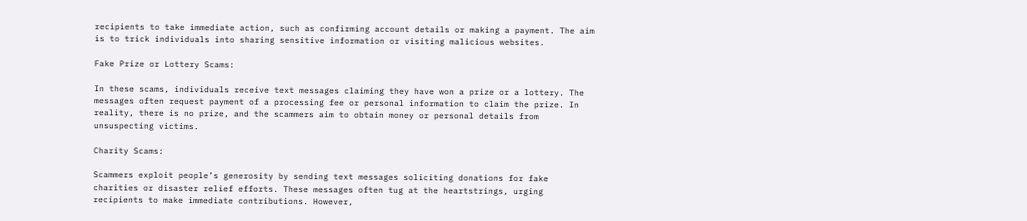recipients to take immediate action, such as confirming account details or making a payment. The aim is to trick individuals into sharing sensitive information or visiting malicious websites.

Fake Prize or Lottery Scams:

In these scams, individuals receive text messages claiming they have won a prize or a lottery. The messages often request payment of a processing fee or personal information to claim the prize. In reality, there is no prize, and the scammers aim to obtain money or personal details from unsuspecting victims.

Charity Scams:

Scammers exploit people’s generosity by sending text messages soliciting donations for fake charities or disaster relief efforts. These messages often tug at the heartstrings, urging recipients to make immediate contributions. However,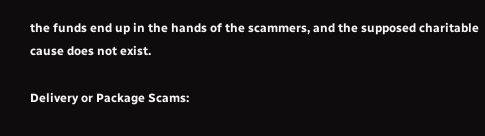the funds end up in the hands of the scammers, and the supposed charitable cause does not exist.

Delivery or Package Scams: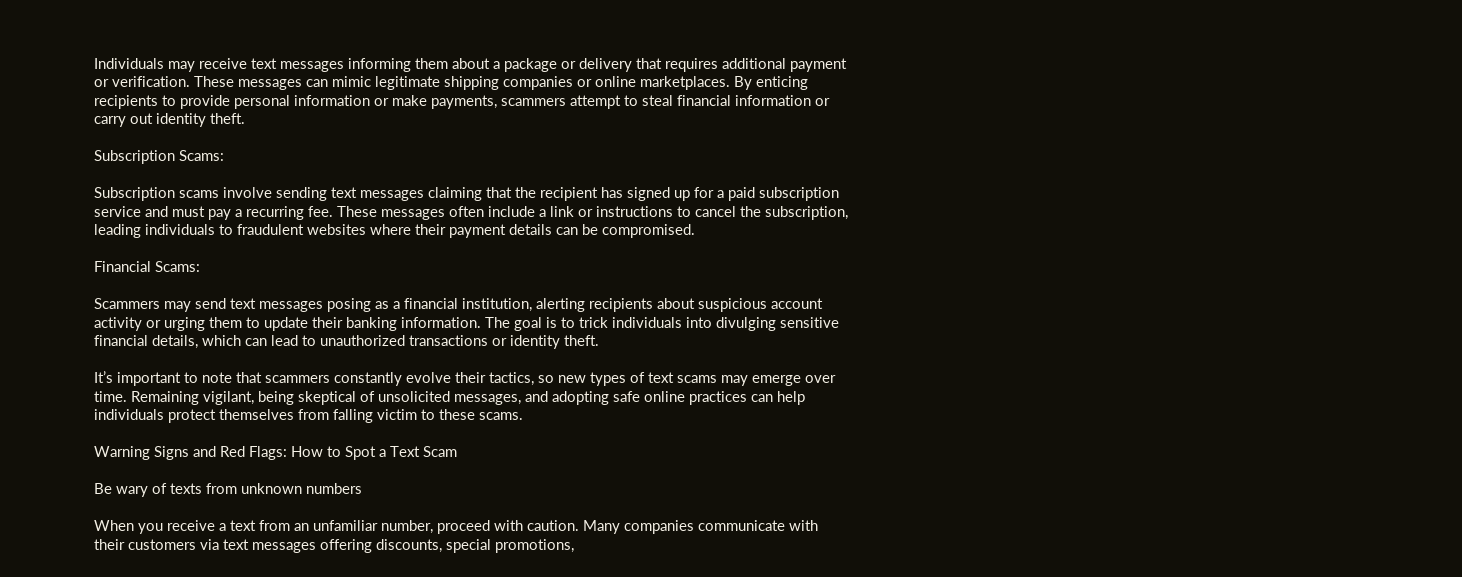Individuals may receive text messages informing them about a package or delivery that requires additional payment or verification. These messages can mimic legitimate shipping companies or online marketplaces. By enticing recipients to provide personal information or make payments, scammers attempt to steal financial information or carry out identity theft.

Subscription Scams:

Subscription scams involve sending text messages claiming that the recipient has signed up for a paid subscription service and must pay a recurring fee. These messages often include a link or instructions to cancel the subscription, leading individuals to fraudulent websites where their payment details can be compromised.

Financial Scams:

Scammers may send text messages posing as a financial institution, alerting recipients about suspicious account activity or urging them to update their banking information. The goal is to trick individuals into divulging sensitive financial details, which can lead to unauthorized transactions or identity theft.

It’s important to note that scammers constantly evolve their tactics, so new types of text scams may emerge over time. Remaining vigilant, being skeptical of unsolicited messages, and adopting safe online practices can help individuals protect themselves from falling victim to these scams.

Warning Signs and Red Flags: How to Spot a Text Scam

Be wary of texts from unknown numbers

When you receive a text from an unfamiliar number, proceed with caution. Many companies communicate with their customers via text messages offering discounts, special promotions,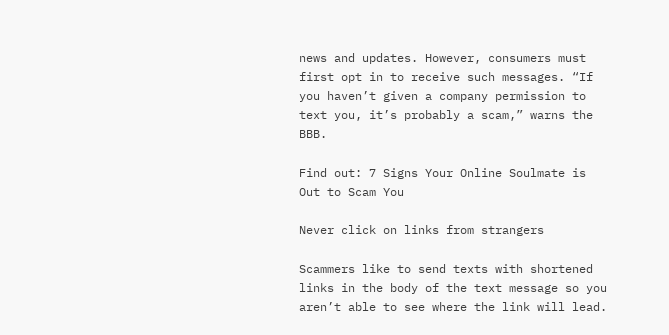news and updates. However, consumers must first opt in to receive such messages. “If you haven’t given a company permission to text you, it’s probably a scam,” warns the BBB.

Find out: 7 Signs Your Online Soulmate is Out to Scam You

Never click on links from strangers

Scammers like to send texts with shortened links in the body of the text message so you aren’t able to see where the link will lead.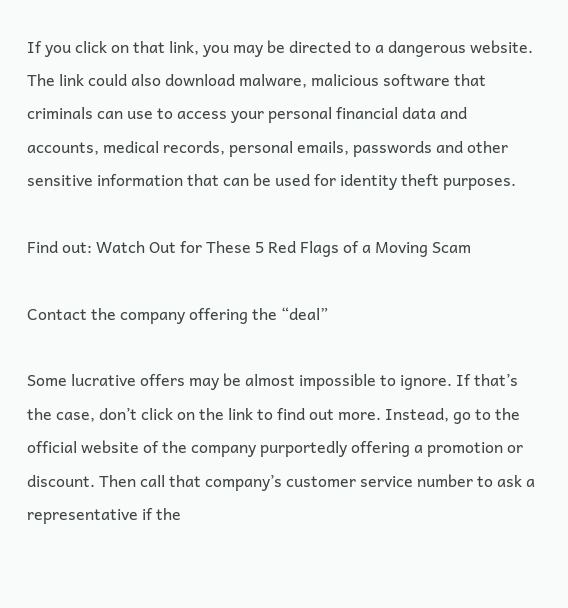If you click on that link, you may be directed to a dangerous website. The link could also download malware, malicious software that criminals can use to access your personal financial data and accounts, medical records, personal emails, passwords and other sensitive information that can be used for identity theft purposes.

Find out: Watch Out for These 5 Red Flags of a Moving Scam

Contact the company offering the “deal”

Some lucrative offers may be almost impossible to ignore. If that’s the case, don’t click on the link to find out more. Instead, go to the official website of the company purportedly offering a promotion or discount. Then call that company’s customer service number to ask a representative if the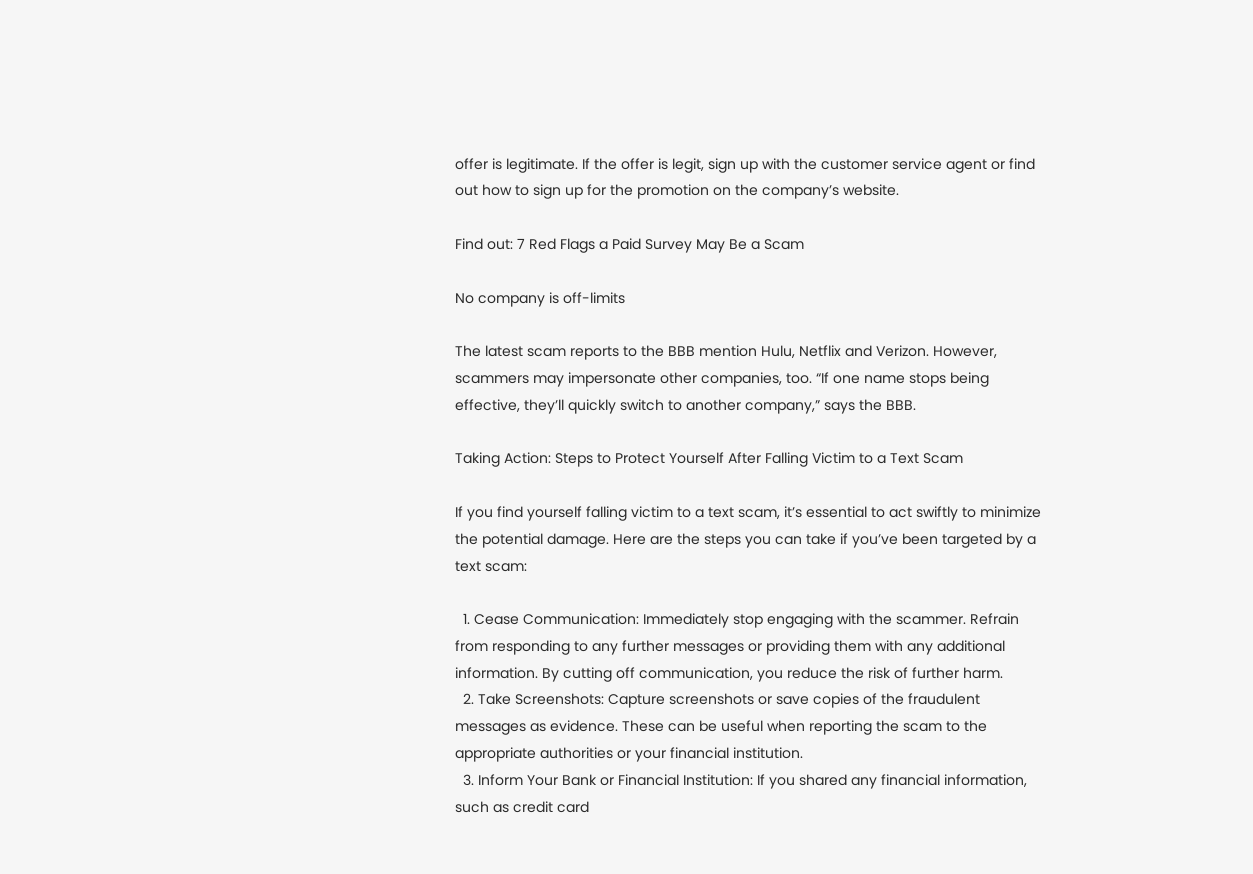offer is legitimate. If the offer is legit, sign up with the customer service agent or find out how to sign up for the promotion on the company’s website.

Find out: 7 Red Flags a Paid Survey May Be a Scam

No company is off-limits

The latest scam reports to the BBB mention Hulu, Netflix and Verizon. However, scammers may impersonate other companies, too. “If one name stops being effective, they’ll quickly switch to another company,” says the BBB.

Taking Action: Steps to Protect Yourself After Falling Victim to a Text Scam

If you find yourself falling victim to a text scam, it’s essential to act swiftly to minimize the potential damage. Here are the steps you can take if you’ve been targeted by a text scam:

  1. Cease Communication: Immediately stop engaging with the scammer. Refrain from responding to any further messages or providing them with any additional information. By cutting off communication, you reduce the risk of further harm.
  2. Take Screenshots: Capture screenshots or save copies of the fraudulent messages as evidence. These can be useful when reporting the scam to the appropriate authorities or your financial institution.
  3. Inform Your Bank or Financial Institution: If you shared any financial information, such as credit card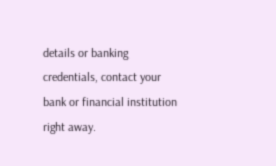details or banking credentials, contact your bank or financial institution right away.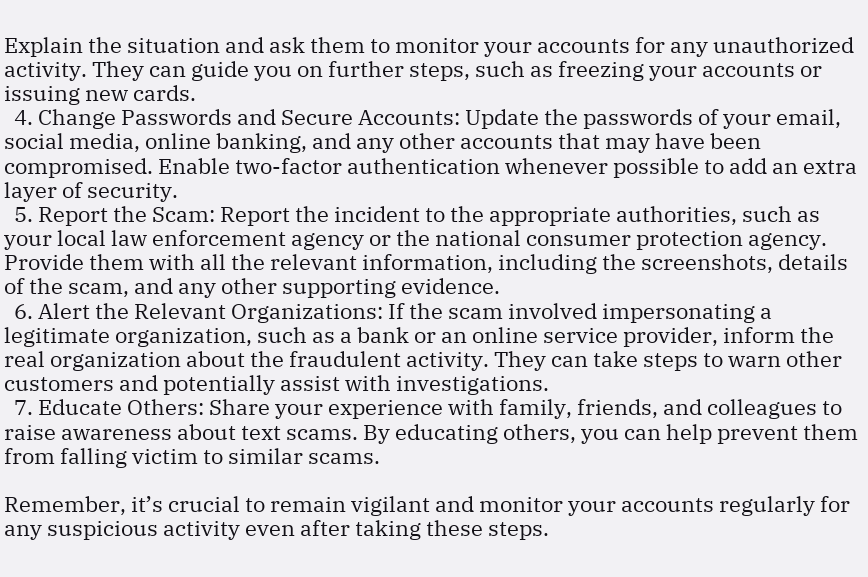Explain the situation and ask them to monitor your accounts for any unauthorized activity. They can guide you on further steps, such as freezing your accounts or issuing new cards.
  4. Change Passwords and Secure Accounts: Update the passwords of your email, social media, online banking, and any other accounts that may have been compromised. Enable two-factor authentication whenever possible to add an extra layer of security.
  5. Report the Scam: Report the incident to the appropriate authorities, such as your local law enforcement agency or the national consumer protection agency. Provide them with all the relevant information, including the screenshots, details of the scam, and any other supporting evidence.
  6. Alert the Relevant Organizations: If the scam involved impersonating a legitimate organization, such as a bank or an online service provider, inform the real organization about the fraudulent activity. They can take steps to warn other customers and potentially assist with investigations.
  7. Educate Others: Share your experience with family, friends, and colleagues to raise awareness about text scams. By educating others, you can help prevent them from falling victim to similar scams.

Remember, it’s crucial to remain vigilant and monitor your accounts regularly for any suspicious activity even after taking these steps.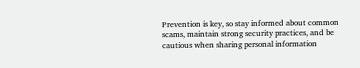Prevention is key, so stay informed about common scams, maintain strong security practices, and be cautious when sharing personal information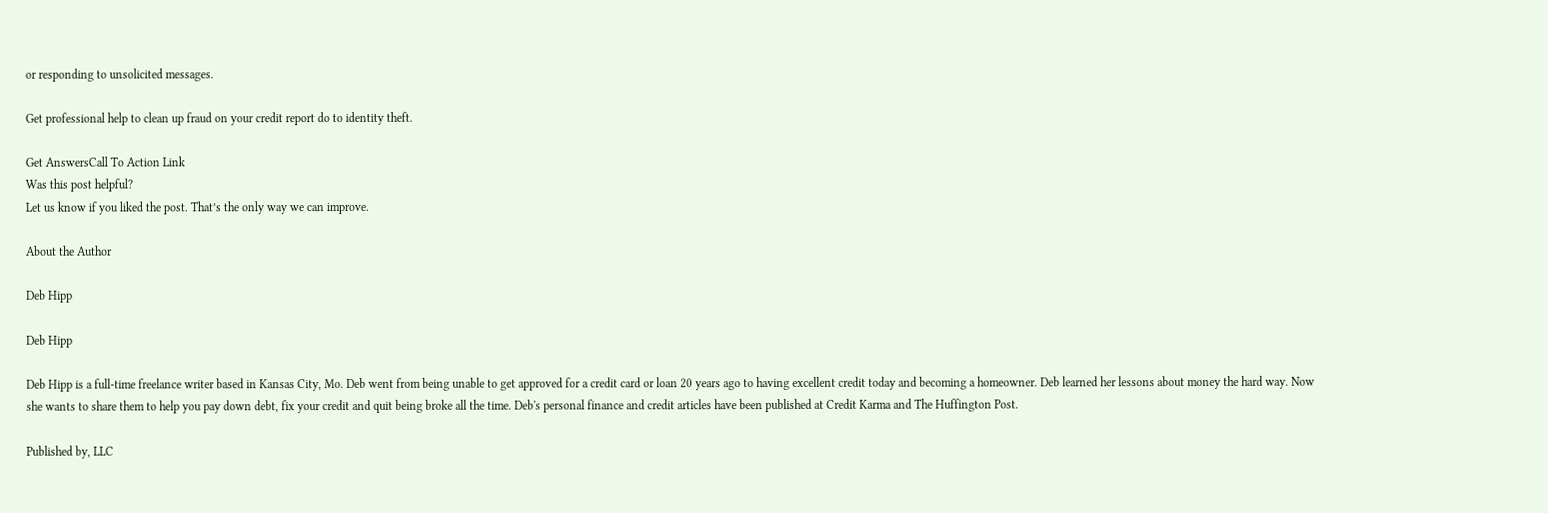or responding to unsolicited messages.

Get professional help to clean up fraud on your credit report do to identity theft.

Get AnswersCall To Action Link
Was this post helpful?
Let us know if you liked the post. That’s the only way we can improve.

About the Author

Deb Hipp

Deb Hipp

Deb Hipp is a full-time freelance writer based in Kansas City, Mo. Deb went from being unable to get approved for a credit card or loan 20 years ago to having excellent credit today and becoming a homeowner. Deb learned her lessons about money the hard way. Now she wants to share them to help you pay down debt, fix your credit and quit being broke all the time. Deb's personal finance and credit articles have been published at Credit Karma and The Huffington Post.

Published by, LLC